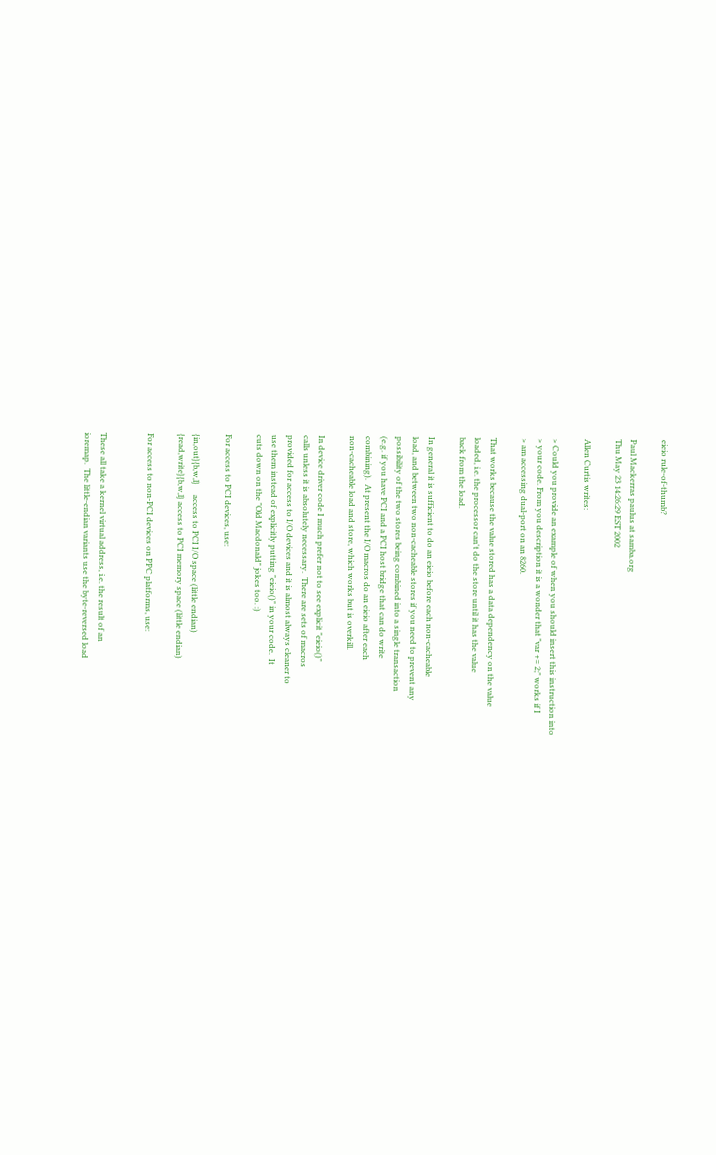eieio rule-of-thumb?

Paul Mackerras paulus at samba.org
Thu May 23 14:26:29 EST 2002

Allen Curtis writes:

> Could you provide an example of when you should insert this instruction into
> your code. From you description it is a wonder that "var += 2;" works if I
> am accessing dual-port on an 8260.

That works because the value stored has a data dependency on the value
loaded, i.e. the processor can't do the store until it has the value
back from the load.

In general it is sufficient to do an eieio before each non-cacheable
load, and between two non-cacheable stores if you need to prevent any
possibility of the two stores being combined into a single transaction
(e.g. if you have PCI and a PCI host bridge that can do write
combining).  At present the I/O macros do an eieio after each
non-cacheable load and store, which works but is overkill.

In device driver code I much prefer not to see explicit "eieio()"
calls unless it is absolutely necessary.  There are sets of macros
provided for access to I/O devices and it is almost always cleaner to
use them instead of explicitly putting "eieio()" in your code.  It
cuts down on the "Old Macdonald" jokes too. :)

For access to PCI devices, use:

{in,out}{b,w,l}     access to PCI I/O space (little endian)
{read,write}{b,w,l} access to PCI memory space (little endian)

For access to non-PCI devices on PPC platforms, use:


These all take a kernel virtual address, i.e. the result of an
ioremap.  The little-endian variants use the byte-reversed load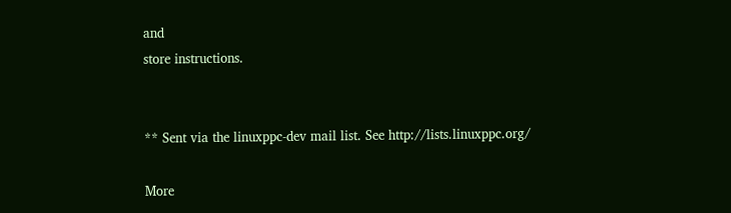and
store instructions.


** Sent via the linuxppc-dev mail list. See http://lists.linuxppc.org/

More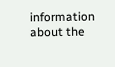information about the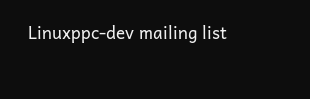Linuxppc-dev mailing list